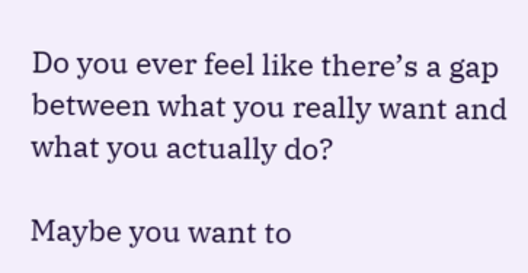Do you ever feel like there’s a gap between what you really want and what you actually do?

Maybe you want to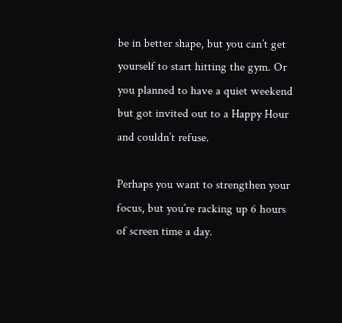be in better shape, but you can’t get yourself to start hitting the gym. Or you planned to have a quiet weekend but got invited out to a Happy Hour and couldn’t refuse.

Perhaps you want to strengthen your focus, but you’re racking up 6 hours of screen time a day.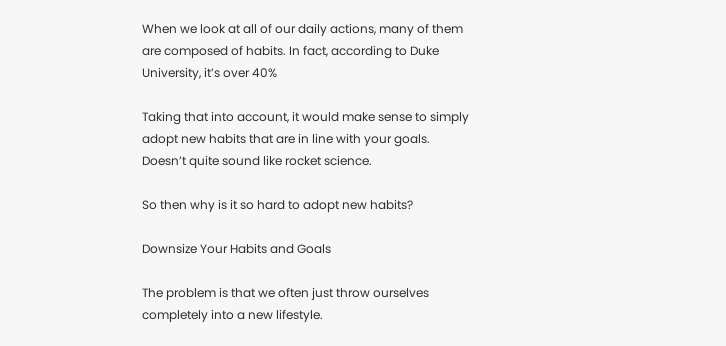When we look at all of our daily actions, many of them are composed of habits. In fact, according to Duke University, it’s over 40%

Taking that into account, it would make sense to simply adopt new habits that are in line with your goals. Doesn’t quite sound like rocket science.

So then why is it so hard to adopt new habits?

Downsize Your Habits and Goals

The problem is that we often just throw ourselves completely into a new lifestyle.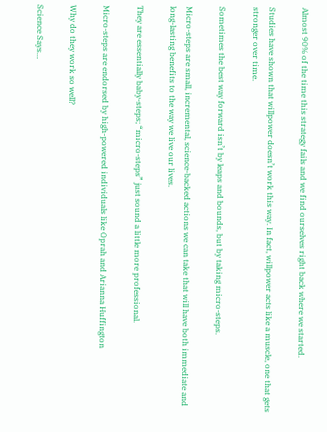Almost 90% of the time this strategy fails and we find ourselves right back where we started.

Studies have shown that willpower doesn’t work this way. In fact, willpower acts like a muscle, one that gets stronger over time.

Sometimes the best way forward isn’t by leaps and bounds, but by taking micro-steps.

Micro-steps are small, incremental, science-backed actions we can take that will have both immediate and long-lasting benefits to the way we live our lives.

They are essentially baby-steps; “micro-steps” just sound a little more professional.

Micro-steps are endorsed by high-powered individuals like Oprah and Arianna Huffington

Why do they work so well?

Science Says…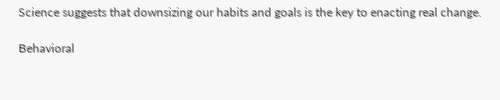Science suggests that downsizing our habits and goals is the key to enacting real change.

Behavioral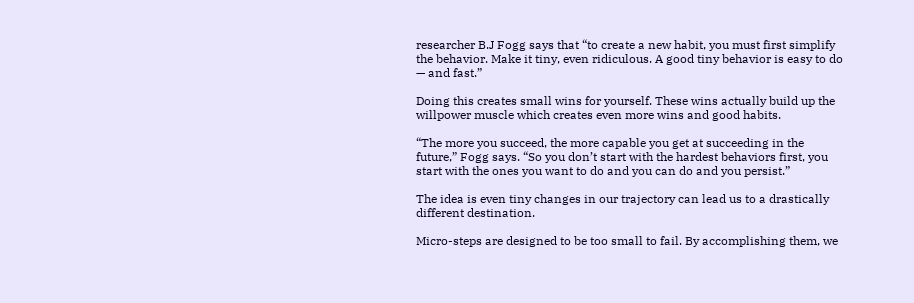researcher B.J Fogg says that “to create a new habit, you must first simplify the behavior. Make it tiny, even ridiculous. A good tiny behavior is easy to do — and fast.”

Doing this creates small wins for yourself. These wins actually build up the willpower muscle which creates even more wins and good habits.

“The more you succeed, the more capable you get at succeeding in the future,” Fogg says. “So you don’t start with the hardest behaviors first, you start with the ones you want to do and you can do and you persist.”

The idea is even tiny changes in our trajectory can lead us to a drastically different destination.

Micro-steps are designed to be too small to fail. By accomplishing them, we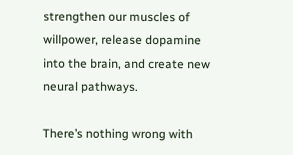strengthen our muscles of willpower, release dopamine into the brain, and create new neural pathways.

There’s nothing wrong with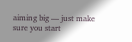aiming big — just make sure you start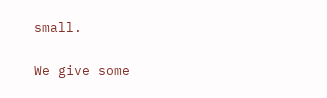small.

We give some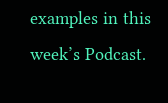examples in this week’s Podcast.